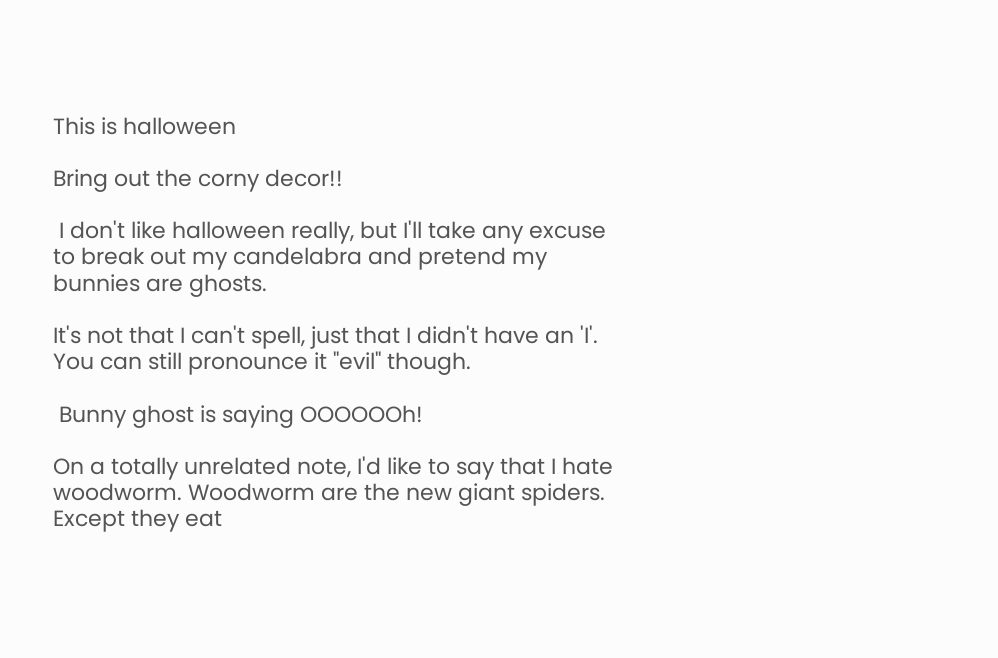This is halloween

Bring out the corny decor!!

 I don't like halloween really, but I'll take any excuse to break out my candelabra and pretend my bunnies are ghosts.

It's not that I can't spell, just that I didn't have an 'I'. You can still pronounce it "evil" though.

 Bunny ghost is saying OOOOOOh!

On a totally unrelated note, I'd like to say that I hate woodworm. Woodworm are the new giant spiders. Except they eat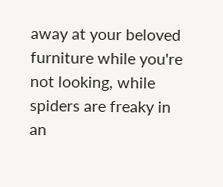away at your beloved furniture while you're not looking, while spiders are freaky in an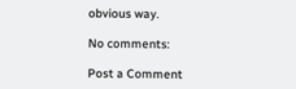obvious way.

No comments:

Post a Comment